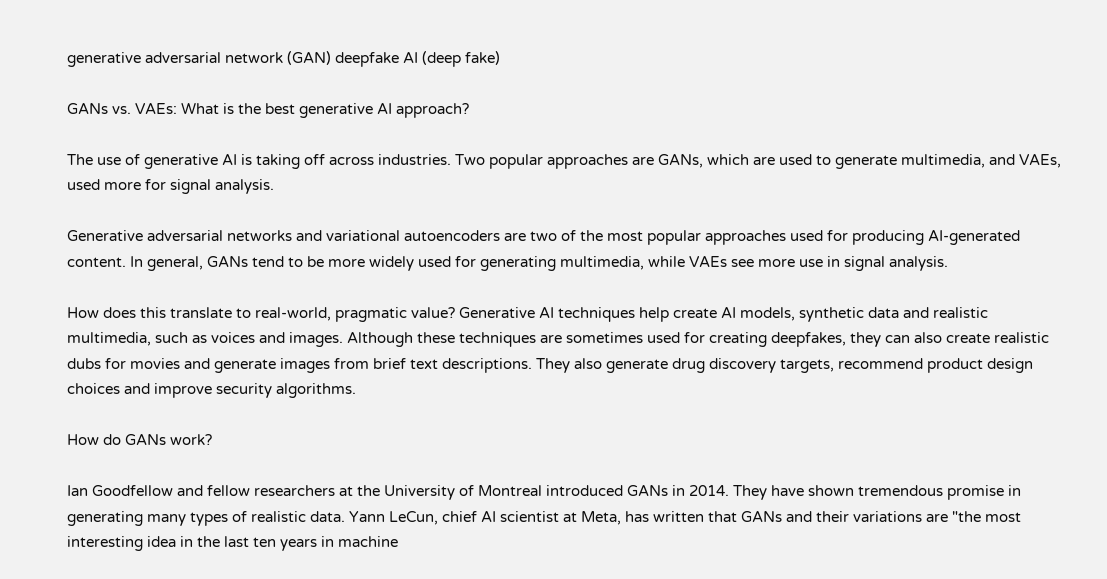generative adversarial network (GAN) deepfake AI (deep fake)

GANs vs. VAEs: What is the best generative AI approach?

The use of generative AI is taking off across industries. Two popular approaches are GANs, which are used to generate multimedia, and VAEs, used more for signal analysis.

Generative adversarial networks and variational autoencoders are two of the most popular approaches used for producing AI-generated content. In general, GANs tend to be more widely used for generating multimedia, while VAEs see more use in signal analysis.

How does this translate to real-world, pragmatic value? Generative AI techniques help create AI models, synthetic data and realistic multimedia, such as voices and images. Although these techniques are sometimes used for creating deepfakes, they can also create realistic dubs for movies and generate images from brief text descriptions. They also generate drug discovery targets, recommend product design choices and improve security algorithms.

How do GANs work?

Ian Goodfellow and fellow researchers at the University of Montreal introduced GANs in 2014. They have shown tremendous promise in generating many types of realistic data. Yann LeCun, chief AI scientist at Meta, has written that GANs and their variations are "the most interesting idea in the last ten years in machine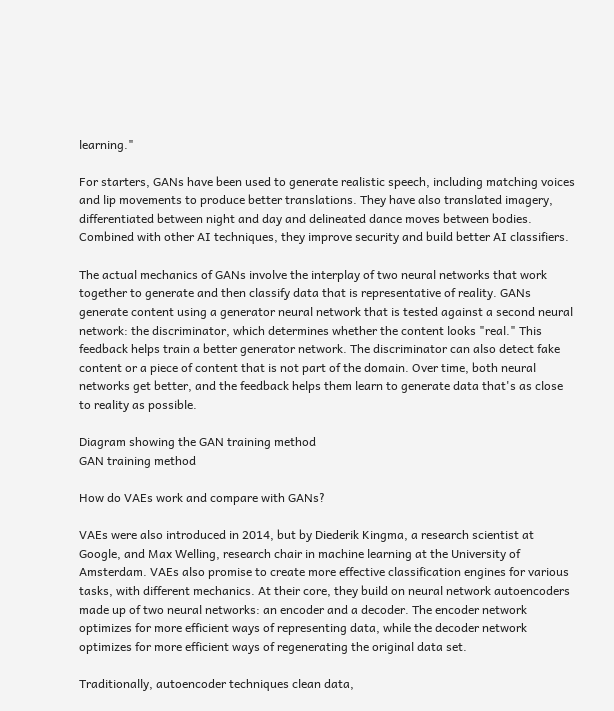learning."

For starters, GANs have been used to generate realistic speech, including matching voices and lip movements to produce better translations. They have also translated imagery, differentiated between night and day and delineated dance moves between bodies. Combined with other AI techniques, they improve security and build better AI classifiers.

The actual mechanics of GANs involve the interplay of two neural networks that work together to generate and then classify data that is representative of reality. GANs generate content using a generator neural network that is tested against a second neural network: the discriminator, which determines whether the content looks "real." This feedback helps train a better generator network. The discriminator can also detect fake content or a piece of content that is not part of the domain. Over time, both neural networks get better, and the feedback helps them learn to generate data that's as close to reality as possible.

Diagram showing the GAN training method
GAN training method

How do VAEs work and compare with GANs?

VAEs were also introduced in 2014, but by Diederik Kingma, a research scientist at Google, and Max Welling, research chair in machine learning at the University of Amsterdam. VAEs also promise to create more effective classification engines for various tasks, with different mechanics. At their core, they build on neural network autoencoders made up of two neural networks: an encoder and a decoder. The encoder network optimizes for more efficient ways of representing data, while the decoder network optimizes for more efficient ways of regenerating the original data set.

Traditionally, autoencoder techniques clean data,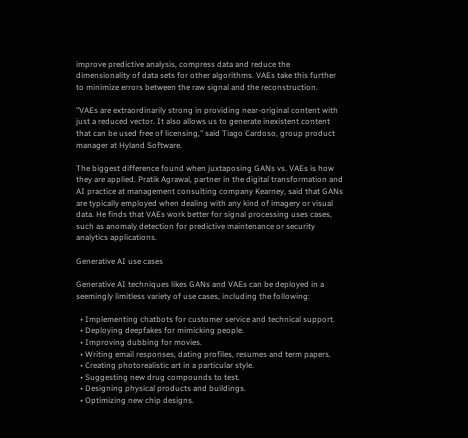improve predictive analysis, compress data and reduce the dimensionality of data sets for other algorithms. VAEs take this further to minimize errors between the raw signal and the reconstruction.

"VAEs are extraordinarily strong in providing near-original content with just a reduced vector. It also allows us to generate inexistent content that can be used free of licensing," said Tiago Cardoso, group product manager at Hyland Software.

The biggest difference found when juxtaposing GANs vs. VAEs is how they are applied. Pratik Agrawal, partner in the digital transformation and AI practice at management consulting company Kearney, said that GANs are typically employed when dealing with any kind of imagery or visual data. He finds that VAEs work better for signal processing uses cases, such as anomaly detection for predictive maintenance or security analytics applications.

Generative AI use cases

Generative AI techniques likes GANs and VAEs can be deployed in a seemingly limitless variety of use cases, including the following:

  • Implementing chatbots for customer service and technical support.
  • Deploying deepfakes for mimicking people.
  • Improving dubbing for movies.
  • Writing email responses, dating profiles, resumes and term papers.
  • Creating photorealistic art in a particular style.
  • Suggesting new drug compounds to test.
  • Designing physical products and buildings.
  • Optimizing new chip designs.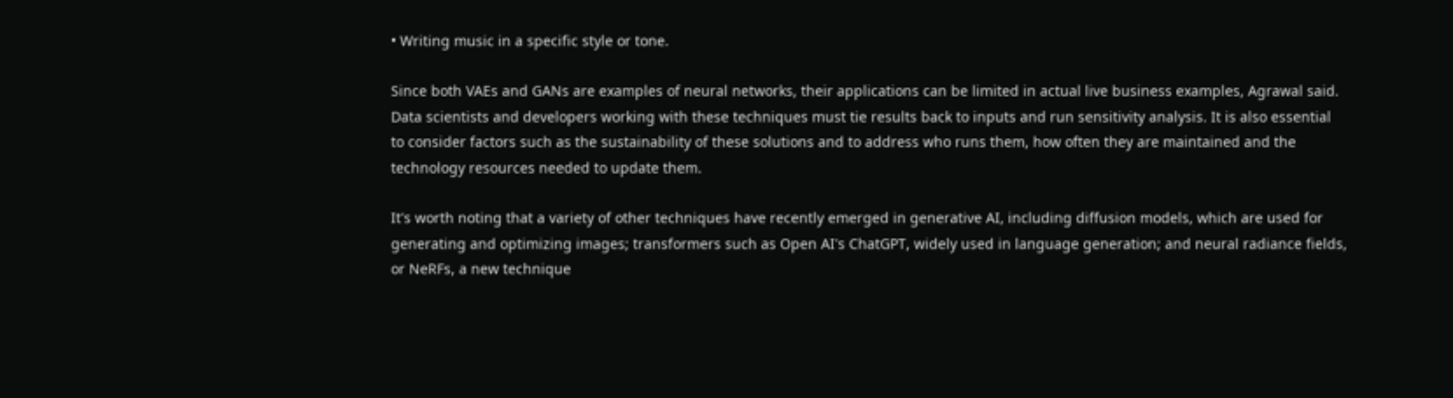• Writing music in a specific style or tone.

Since both VAEs and GANs are examples of neural networks, their applications can be limited in actual live business examples, Agrawal said. Data scientists and developers working with these techniques must tie results back to inputs and run sensitivity analysis. It is also essential to consider factors such as the sustainability of these solutions and to address who runs them, how often they are maintained and the technology resources needed to update them.

It's worth noting that a variety of other techniques have recently emerged in generative AI, including diffusion models, which are used for generating and optimizing images; transformers such as Open AI's ChatGPT, widely used in language generation; and neural radiance fields, or NeRFs, a new technique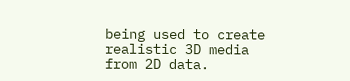being used to create realistic 3D media from 2D data.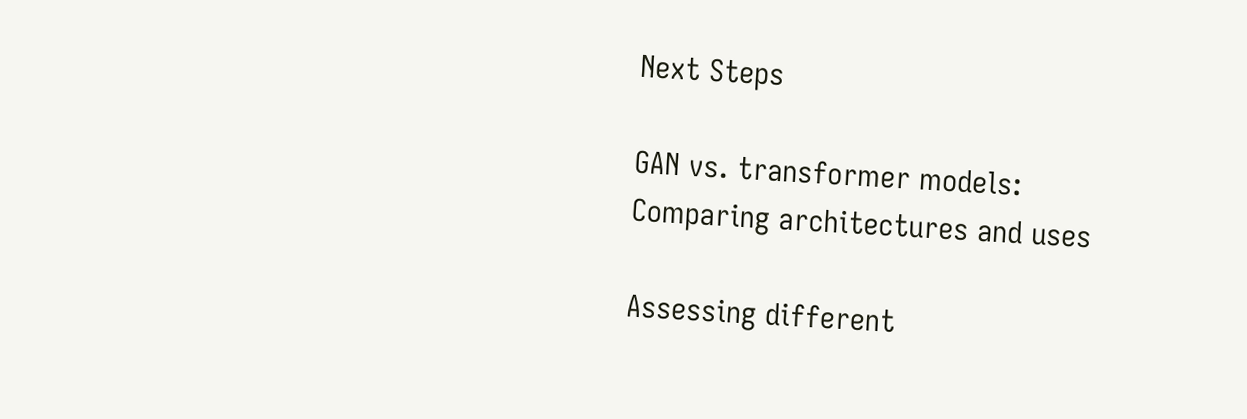Next Steps

GAN vs. transformer models: Comparing architectures and uses

Assessing different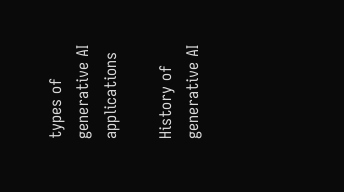types of generative AI applications

History of generative AI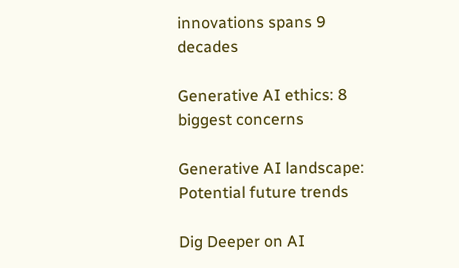innovations spans 9 decades

Generative AI ethics: 8 biggest concerns

Generative AI landscape: Potential future trends

Dig Deeper on AI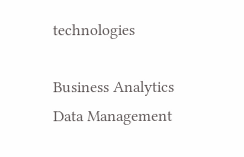technologies

Business Analytics
Data Management